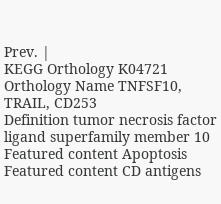Prev. |
KEGG Orthology K04721
Orthology Name TNFSF10, TRAIL, CD253
Definition tumor necrosis factor ligand superfamily member 10
Featured content Apoptosis
Featured content CD antigens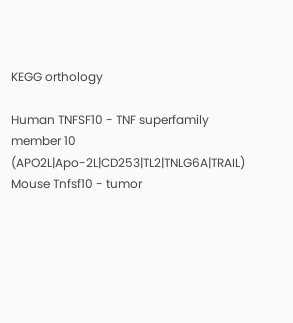KEGG orthology

Human TNFSF10 - TNF superfamily member 10 (APO2L|Apo-2L|CD253|TL2|TNLG6A|TRAIL)
Mouse Tnfsf10 - tumor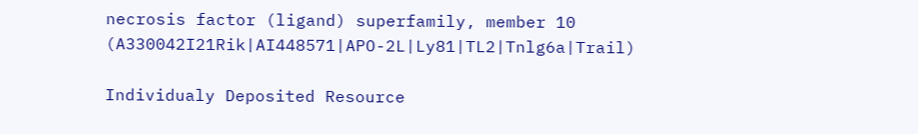necrosis factor (ligand) superfamily, member 10 (A330042I21Rik|AI448571|APO-2L|Ly81|TL2|Tnlg6a|Trail)

Individualy Deposited Resource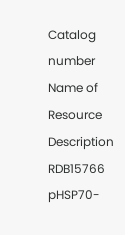Catalog number Name of Resource Description
RDB15766 pHSP70-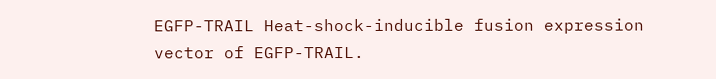EGFP-TRAIL Heat-shock-inducible fusion expression vector of EGFP-TRAIL.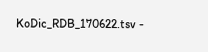KoDic_RDB_170622.tsv -